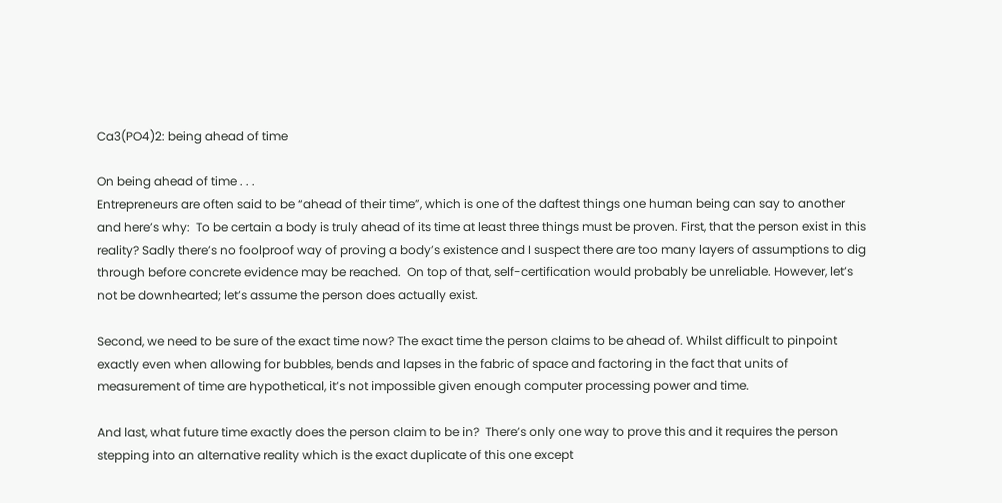Ca3(PO4)2: being ahead of time

On being ahead of time . . .
Entrepreneurs are often said to be “ahead of their time”, which is one of the daftest things one human being can say to another and here’s why:  To be certain a body is truly ahead of its time at least three things must be proven. First, that the person exist in this reality? Sadly there’s no foolproof way of proving a body’s existence and I suspect there are too many layers of assumptions to dig through before concrete evidence may be reached.  On top of that, self-certification would probably be unreliable. However, let’s not be downhearted; let’s assume the person does actually exist.

Second, we need to be sure of the exact time now? The exact time the person claims to be ahead of. Whilst difficult to pinpoint exactly even when allowing for bubbles, bends and lapses in the fabric of space and factoring in the fact that units of measurement of time are hypothetical, it’s not impossible given enough computer processing power and time.

And last, what future time exactly does the person claim to be in?  There’s only one way to prove this and it requires the person stepping into an alternative reality which is the exact duplicate of this one except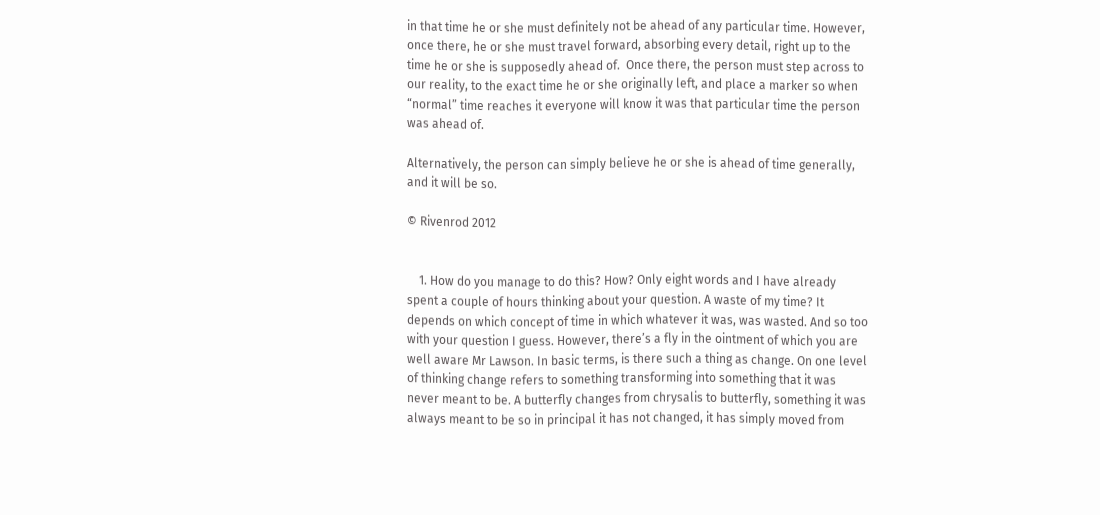in that time he or she must definitely not be ahead of any particular time. However, once there, he or she must travel forward, absorbing every detail, right up to the time he or she is supposedly ahead of.  Once there, the person must step across to our reality, to the exact time he or she originally left, and place a marker so when “normal” time reaches it everyone will know it was that particular time the person was ahead of.

Alternatively, the person can simply believe he or she is ahead of time generally, and it will be so.

© Rivenrod 2012


    1. How do you manage to do this? How? Only eight words and I have already spent a couple of hours thinking about your question. A waste of my time? It depends on which concept of time in which whatever it was, was wasted. And so too with your question I guess. However, there’s a fly in the ointment of which you are well aware Mr Lawson. In basic terms, is there such a thing as change. On one level of thinking change refers to something transforming into something that it was never meant to be. A butterfly changes from chrysalis to butterfly, something it was always meant to be so in principal it has not changed, it has simply moved from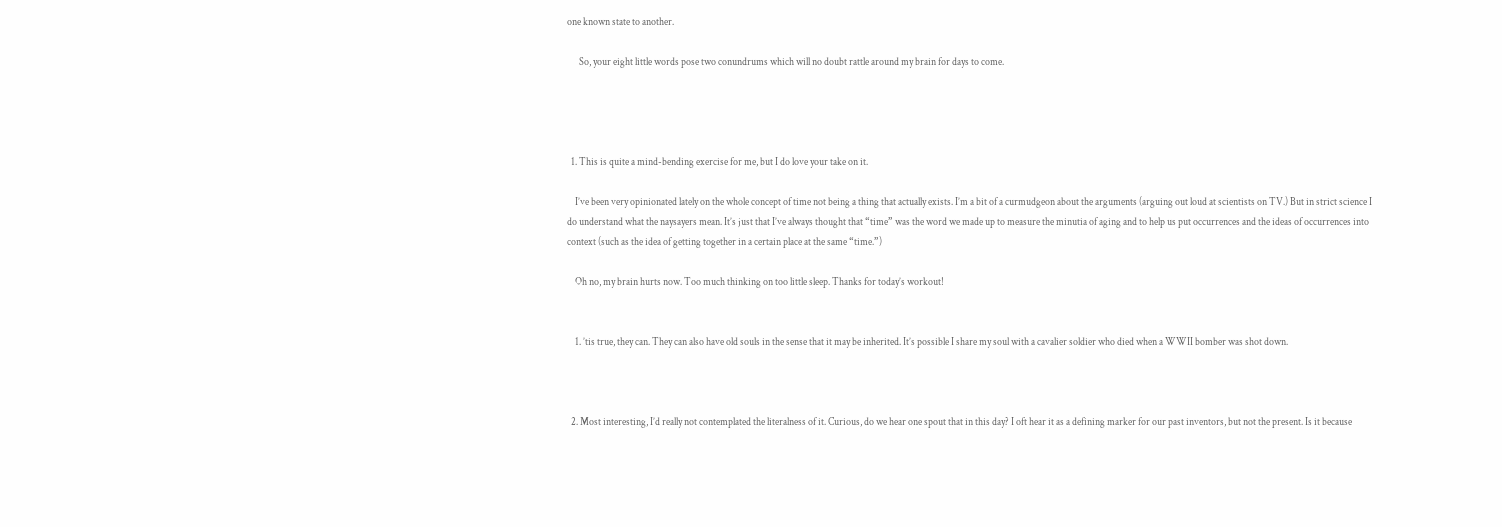one known state to another.

      So, your eight little words pose two conundrums which will no doubt rattle around my brain for days to come.




  1. This is quite a mind-bending exercise for me, but I do love your take on it.

    I’ve been very opinionated lately on the whole concept of time not being a thing that actually exists. I’m a bit of a curmudgeon about the arguments (arguing out loud at scientists on TV.) But in strict science I do understand what the naysayers mean. It’s just that I’ve always thought that “time” was the word we made up to measure the minutia of aging and to help us put occurrences and the ideas of occurrences into context (such as the idea of getting together in a certain place at the same “time.”)

    Oh no, my brain hurts now. Too much thinking on too little sleep. Thanks for today’s workout!


    1. ’tis true, they can. They can also have old souls in the sense that it may be inherited. It’s possible I share my soul with a cavalier soldier who died when a WWII bomber was shot down.



  2. Most interesting, I’d really not contemplated the literalness of it. Curious, do we hear one spout that in this day? I oft hear it as a defining marker for our past inventors, but not the present. Is it because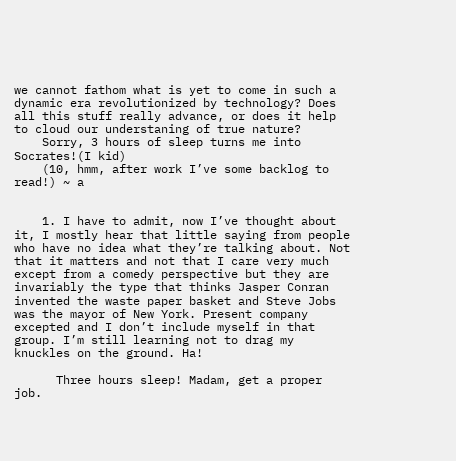we cannot fathom what is yet to come in such a dynamic era revolutionized by technology? Does all this stuff really advance, or does it help to cloud our understaning of true nature?
    Sorry, 3 hours of sleep turns me into Socrates!(I kid)
    (10, hmm, after work I’ve some backlog to read!) ~ a


    1. I have to admit, now I’ve thought about it, I mostly hear that little saying from people who have no idea what they’re talking about. Not that it matters and not that I care very much except from a comedy perspective but they are invariably the type that thinks Jasper Conran invented the waste paper basket and Steve Jobs was the mayor of New York. Present company excepted and I don’t include myself in that group. I’m still learning not to drag my knuckles on the ground. Ha!

      Three hours sleep! Madam, get a proper job.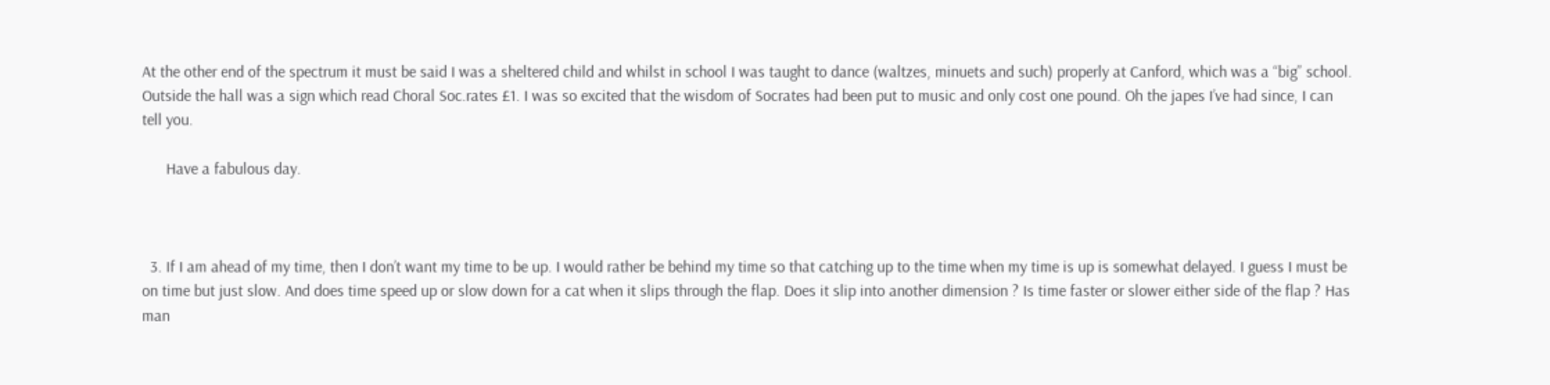At the other end of the spectrum it must be said I was a sheltered child and whilst in school I was taught to dance (waltzes, minuets and such) properly at Canford, which was a “big” school. Outside the hall was a sign which read Choral Soc.rates £1. I was so excited that the wisdom of Socrates had been put to music and only cost one pound. Oh the japes I’ve had since, I can tell you.

      Have a fabulous day.



  3. If I am ahead of my time, then I don’t want my time to be up. I would rather be behind my time so that catching up to the time when my time is up is somewhat delayed. I guess I must be on time but just slow. And does time speed up or slow down for a cat when it slips through the flap. Does it slip into another dimension ? Is time faster or slower either side of the flap ? Has man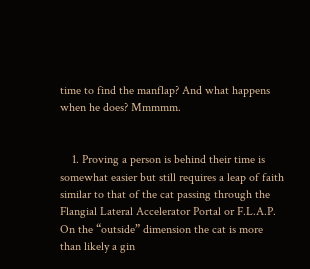time to find the manflap? And what happens when he does? Mmmmm.


    1. Proving a person is behind their time is somewhat easier but still requires a leap of faith similar to that of the cat passing through the Flangial Lateral Accelerator Portal or F.L.A.P. On the “outside” dimension the cat is more than likely a gin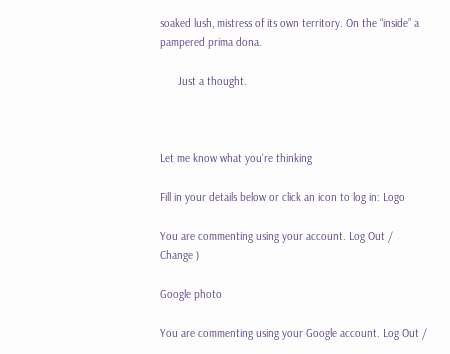soaked lush, mistress of its own territory. On the “inside” a pampered prima dona.

      Just a thought.



Let me know what you're thinking

Fill in your details below or click an icon to log in: Logo

You are commenting using your account. Log Out /  Change )

Google photo

You are commenting using your Google account. Log Out /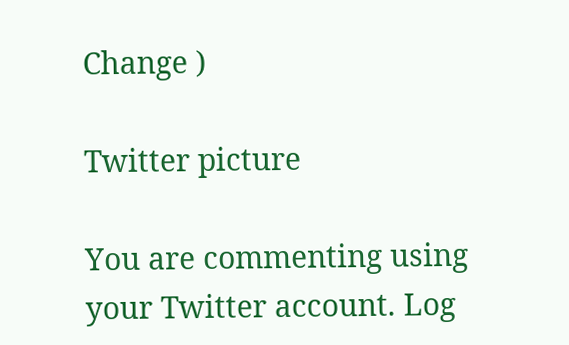Change )

Twitter picture

You are commenting using your Twitter account. Log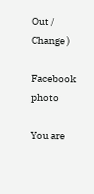Out /  Change )

Facebook photo

You are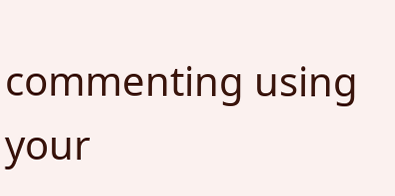commenting using your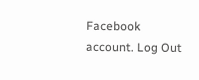Facebook account. Log Out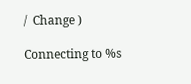/  Change )

Connecting to %s